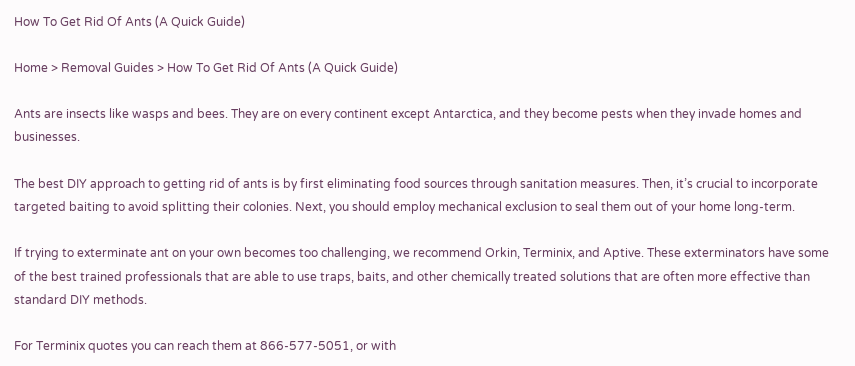How To Get Rid Of Ants (A Quick Guide)

Home > Removal Guides > How To Get Rid Of Ants (A Quick Guide)

Ants are insects like wasps and bees. They are on every continent except Antarctica, and they become pests when they invade homes and businesses.

The best DIY approach to getting rid of ants is by first eliminating food sources through sanitation measures. Then, it’s crucial to incorporate targeted baiting to avoid splitting their colonies. Next, you should employ mechanical exclusion to seal them out of your home long-term.

If trying to exterminate ant on your own becomes too challenging, we recommend Orkin, Terminix, and Aptive. These exterminators have some of the best trained professionals that are able to use traps, baits, and other chemically treated solutions that are often more effective than standard DIY methods.

For Terminix quotes you can reach them at 866-577-5051, or with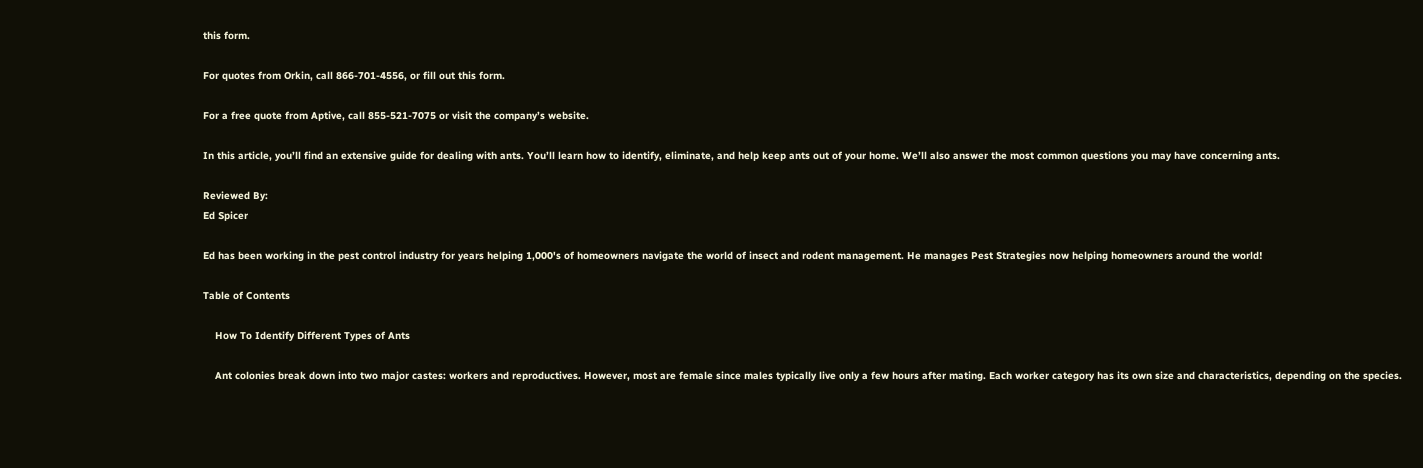this form.

For quotes from Orkin, call 866-701-4556, or fill out this form.

For a free quote from Aptive, call 855-521-7075 or visit the company’s website.

In this article, you’ll find an extensive guide for dealing with ants. You’ll learn how to identify, eliminate, and help keep ants out of your home. We’ll also answer the most common questions you may have concerning ants.

Reviewed By:
Ed Spicer

Ed has been working in the pest control industry for years helping 1,000's of homeowners navigate the world of insect and rodent management. He manages Pest Strategies now helping homeowners around the world!

Table of Contents

    How To Identify Different Types of Ants

    Ant colonies break down into two major castes: workers and reproductives. However, most are female since males typically live only a few hours after mating. Each worker category has its own size and characteristics, depending on the species.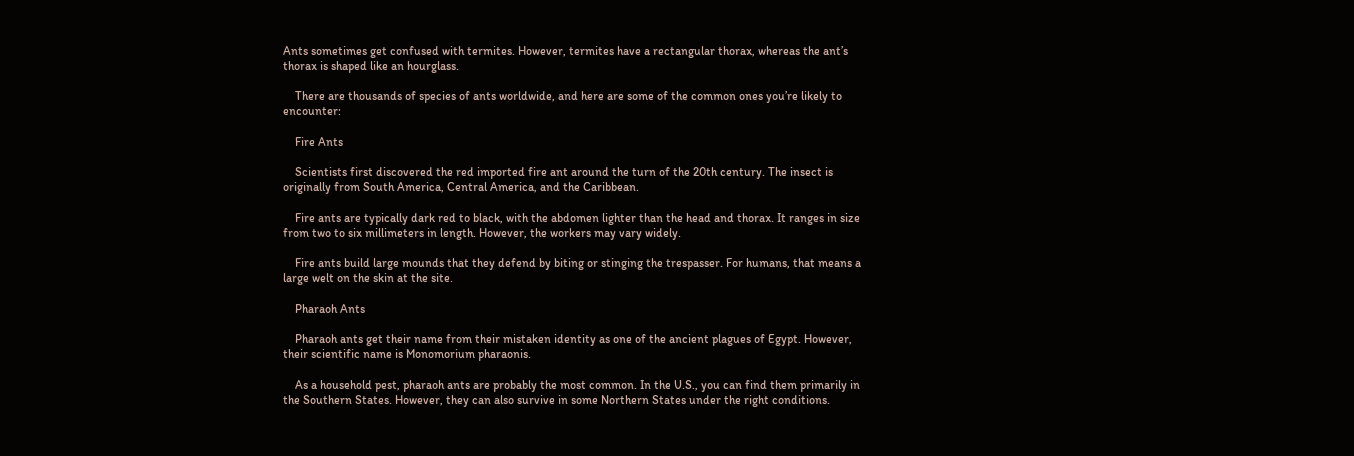Ants sometimes get confused with termites. However, termites have a rectangular thorax, whereas the ant’s thorax is shaped like an hourglass.

    There are thousands of species of ants worldwide, and here are some of the common ones you’re likely to encounter:

    Fire Ants

    Scientists first discovered the red imported fire ant around the turn of the 20th century. The insect is originally from South America, Central America, and the Caribbean.

    Fire ants are typically dark red to black, with the abdomen lighter than the head and thorax. It ranges in size from two to six millimeters in length. However, the workers may vary widely.

    Fire ants build large mounds that they defend by biting or stinging the trespasser. For humans, that means a large welt on the skin at the site.

    Pharaoh Ants

    Pharaoh ants get their name from their mistaken identity as one of the ancient plagues of Egypt. However, their scientific name is Monomorium pharaonis.

    As a household pest, pharaoh ants are probably the most common. In the U.S., you can find them primarily in the Southern States. However, they can also survive in some Northern States under the right conditions.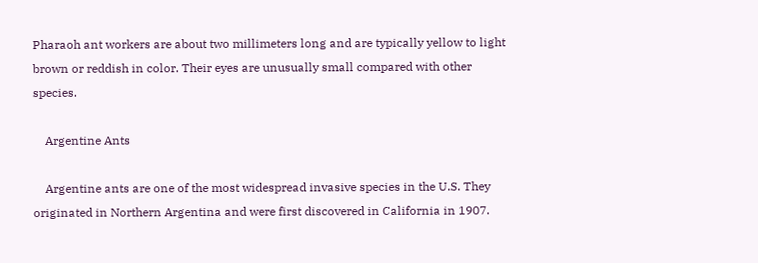Pharaoh ant workers are about two millimeters long and are typically yellow to light brown or reddish in color. Their eyes are unusually small compared with other species.

    Argentine Ants

    Argentine ants are one of the most widespread invasive species in the U.S. They originated in Northern Argentina and were first discovered in California in 1907.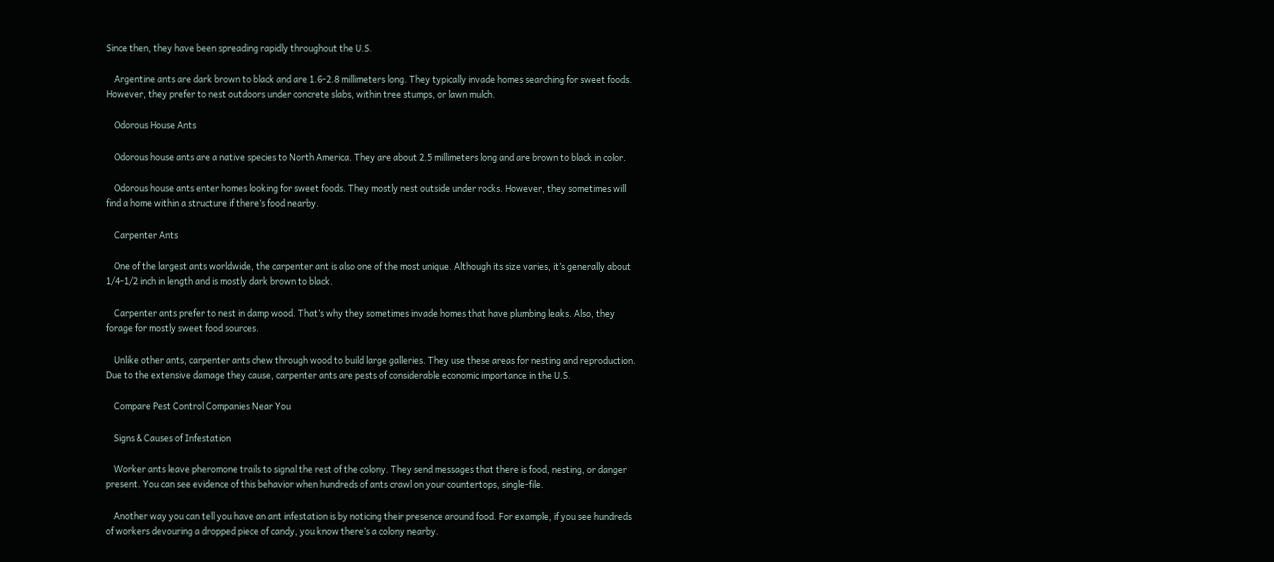Since then, they have been spreading rapidly throughout the U.S.

    Argentine ants are dark brown to black and are 1.6-2.8 millimeters long. They typically invade homes searching for sweet foods. However, they prefer to nest outdoors under concrete slabs, within tree stumps, or lawn mulch.

    Odorous House Ants

    Odorous house ants are a native species to North America. They are about 2.5 millimeters long and are brown to black in color.

    Odorous house ants enter homes looking for sweet foods. They mostly nest outside under rocks. However, they sometimes will find a home within a structure if there’s food nearby.

    Carpenter Ants

    One of the largest ants worldwide, the carpenter ant is also one of the most unique. Although its size varies, it’s generally about 1/4-1/2 inch in length and is mostly dark brown to black.

    Carpenter ants prefer to nest in damp wood. That’s why they sometimes invade homes that have plumbing leaks. Also, they forage for mostly sweet food sources.

    Unlike other ants, carpenter ants chew through wood to build large galleries. They use these areas for nesting and reproduction. Due to the extensive damage they cause, carpenter ants are pests of considerable economic importance in the U.S.

    Compare Pest Control Companies Near You

    Signs & Causes of Infestation

    Worker ants leave pheromone trails to signal the rest of the colony. They send messages that there is food, nesting, or danger present. You can see evidence of this behavior when hundreds of ants crawl on your countertops, single-file.

    Another way you can tell you have an ant infestation is by noticing their presence around food. For example, if you see hundreds of workers devouring a dropped piece of candy, you know there’s a colony nearby.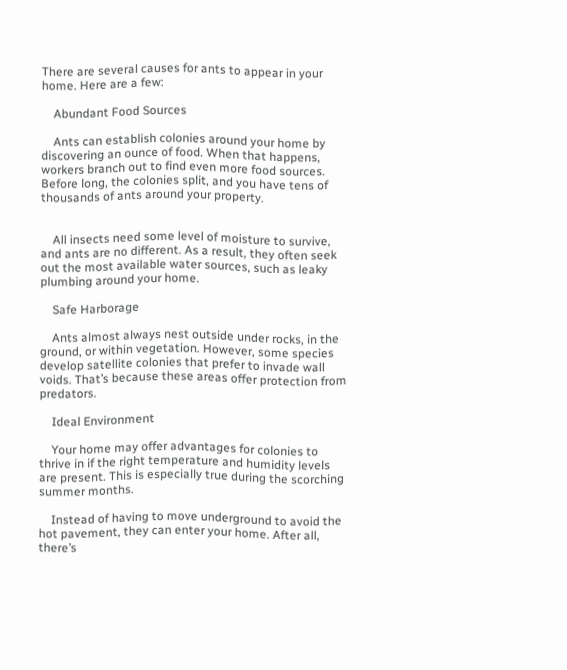There are several causes for ants to appear in your home. Here are a few:

    Abundant Food Sources

    Ants can establish colonies around your home by discovering an ounce of food. When that happens, workers branch out to find even more food sources. Before long, the colonies split, and you have tens of thousands of ants around your property.


    All insects need some level of moisture to survive, and ants are no different. As a result, they often seek out the most available water sources, such as leaky plumbing around your home.

    Safe Harborage

    Ants almost always nest outside under rocks, in the ground, or within vegetation. However, some species develop satellite colonies that prefer to invade wall voids. That’s because these areas offer protection from predators.

    Ideal Environment

    Your home may offer advantages for colonies to thrive in if the right temperature and humidity levels are present. This is especially true during the scorching summer months.

    Instead of having to move underground to avoid the hot pavement, they can enter your home. After all, there’s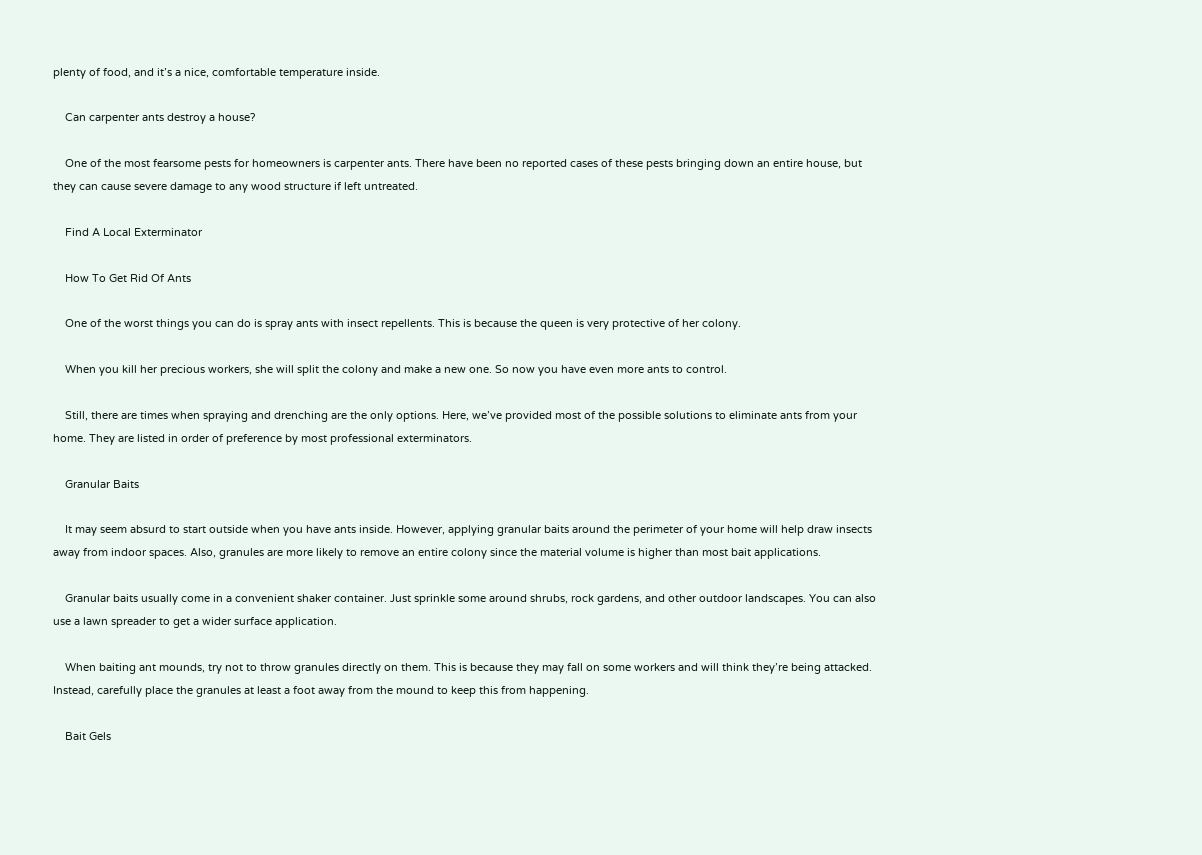plenty of food, and it’s a nice, comfortable temperature inside.

    Can carpenter ants destroy a house?

    One of the most fearsome pests for homeowners is carpenter ants. There have been no reported cases of these pests bringing down an entire house, but they can cause severe damage to any wood structure if left untreated.

    Find A Local Exterminator

    How To Get Rid Of Ants

    One of the worst things you can do is spray ants with insect repellents. This is because the queen is very protective of her colony.

    When you kill her precious workers, she will split the colony and make a new one. So now you have even more ants to control.

    Still, there are times when spraying and drenching are the only options. Here, we’ve provided most of the possible solutions to eliminate ants from your home. They are listed in order of preference by most professional exterminators.

    Granular Baits

    It may seem absurd to start outside when you have ants inside. However, applying granular baits around the perimeter of your home will help draw insects away from indoor spaces. Also, granules are more likely to remove an entire colony since the material volume is higher than most bait applications.

    Granular baits usually come in a convenient shaker container. Just sprinkle some around shrubs, rock gardens, and other outdoor landscapes. You can also use a lawn spreader to get a wider surface application.

    When baiting ant mounds, try not to throw granules directly on them. This is because they may fall on some workers and will think they’re being attacked. Instead, carefully place the granules at least a foot away from the mound to keep this from happening.

    Bait Gels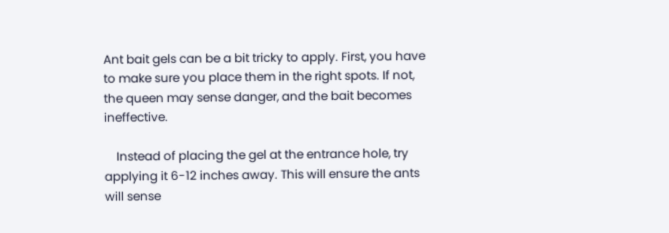Ant bait gels can be a bit tricky to apply. First, you have to make sure you place them in the right spots. If not, the queen may sense danger, and the bait becomes ineffective.

    Instead of placing the gel at the entrance hole, try applying it 6-12 inches away. This will ensure the ants will sense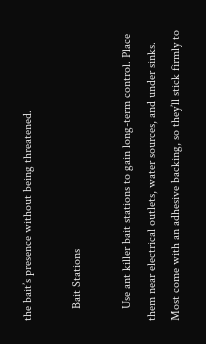the bait’s presence without being threatened.

    Bait Stations

    Use ant killer bait stations to gain long-term control. Place them near electrical outlets, water sources, and under sinks. Most come with an adhesive backing, so they’ll stick firmly to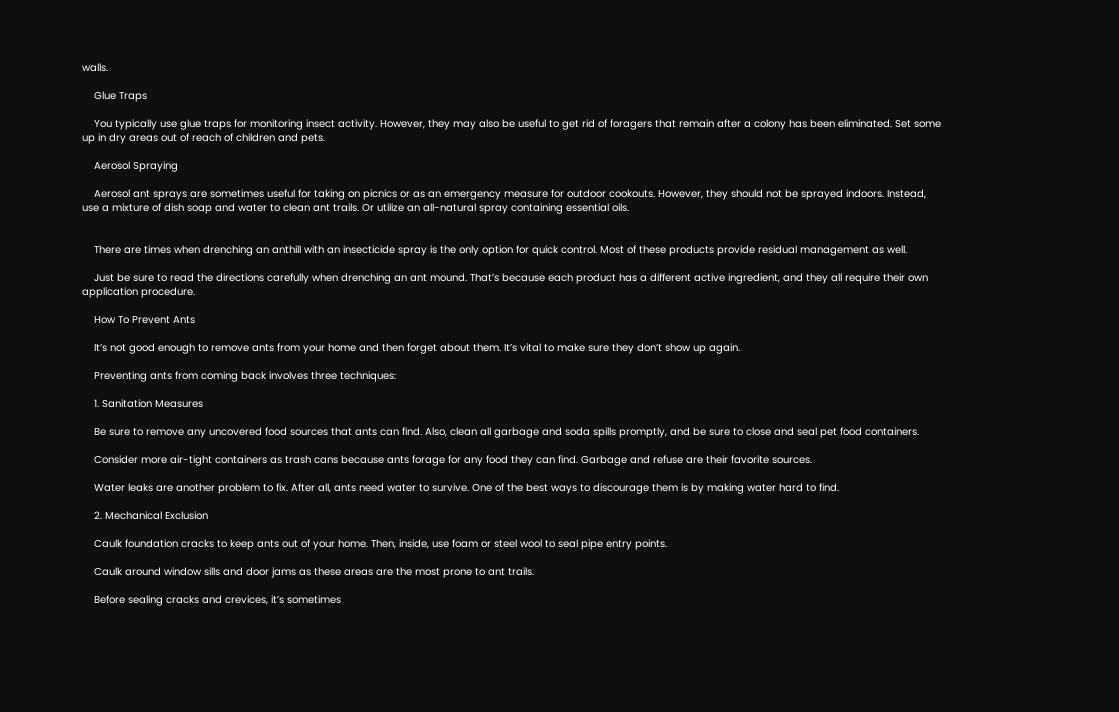walls.

    Glue Traps

    You typically use glue traps for monitoring insect activity. However, they may also be useful to get rid of foragers that remain after a colony has been eliminated. Set some up in dry areas out of reach of children and pets.

    Aerosol Spraying

    Aerosol ant sprays are sometimes useful for taking on picnics or as an emergency measure for outdoor cookouts. However, they should not be sprayed indoors. Instead, use a mixture of dish soap and water to clean ant trails. Or utilize an all-natural spray containing essential oils.


    There are times when drenching an anthill with an insecticide spray is the only option for quick control. Most of these products provide residual management as well.

    Just be sure to read the directions carefully when drenching an ant mound. That’s because each product has a different active ingredient, and they all require their own application procedure.

    How To Prevent Ants

    It’s not good enough to remove ants from your home and then forget about them. It’s vital to make sure they don’t show up again.

    Preventing ants from coming back involves three techniques:

    1. Sanitation Measures

    Be sure to remove any uncovered food sources that ants can find. Also, clean all garbage and soda spills promptly, and be sure to close and seal pet food containers.

    Consider more air-tight containers as trash cans because ants forage for any food they can find. Garbage and refuse are their favorite sources.

    Water leaks are another problem to fix. After all, ants need water to survive. One of the best ways to discourage them is by making water hard to find.

    2. Mechanical Exclusion

    Caulk foundation cracks to keep ants out of your home. Then, inside, use foam or steel wool to seal pipe entry points.

    Caulk around window sills and door jams as these areas are the most prone to ant trails.

    Before sealing cracks and crevices, it’s sometimes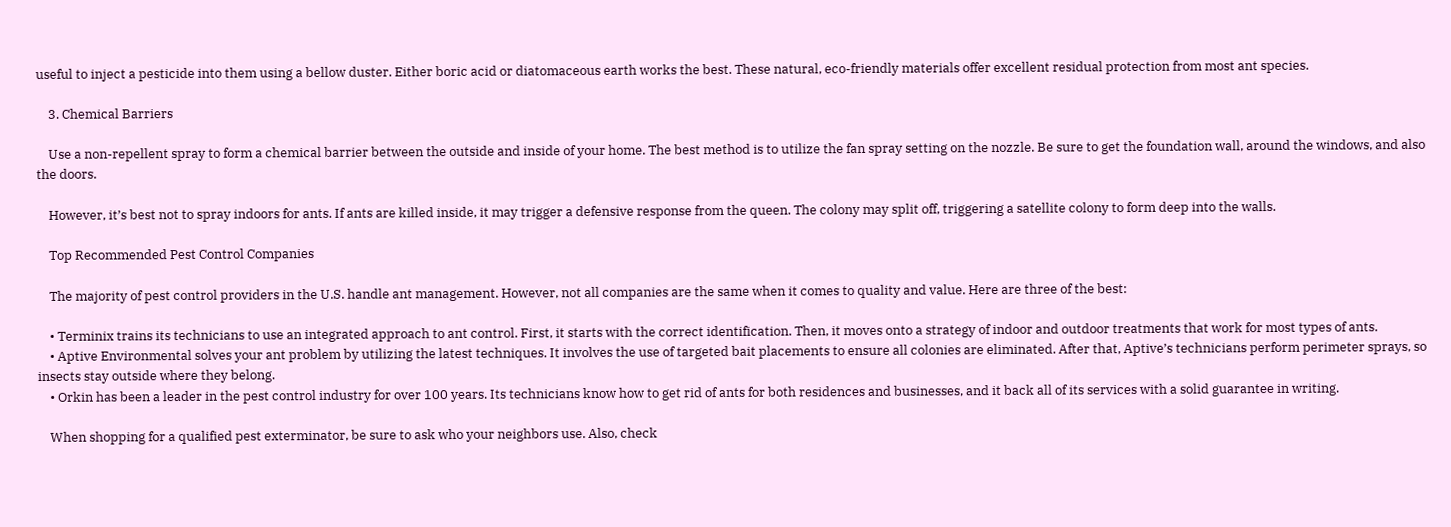useful to inject a pesticide into them using a bellow duster. Either boric acid or diatomaceous earth works the best. These natural, eco-friendly materials offer excellent residual protection from most ant species.

    3. Chemical Barriers

    Use a non-repellent spray to form a chemical barrier between the outside and inside of your home. The best method is to utilize the fan spray setting on the nozzle. Be sure to get the foundation wall, around the windows, and also the doors.

    However, it’s best not to spray indoors for ants. If ants are killed inside, it may trigger a defensive response from the queen. The colony may split off, triggering a satellite colony to form deep into the walls.

    Top Recommended Pest Control Companies

    The majority of pest control providers in the U.S. handle ant management. However, not all companies are the same when it comes to quality and value. Here are three of the best:

    • Terminix trains its technicians to use an integrated approach to ant control. First, it starts with the correct identification. Then, it moves onto a strategy of indoor and outdoor treatments that work for most types of ants.
    • Aptive Environmental solves your ant problem by utilizing the latest techniques. It involves the use of targeted bait placements to ensure all colonies are eliminated. After that, Aptive’s technicians perform perimeter sprays, so insects stay outside where they belong.
    • Orkin has been a leader in the pest control industry for over 100 years. Its technicians know how to get rid of ants for both residences and businesses, and it back all of its services with a solid guarantee in writing.

    When shopping for a qualified pest exterminator, be sure to ask who your neighbors use. Also, check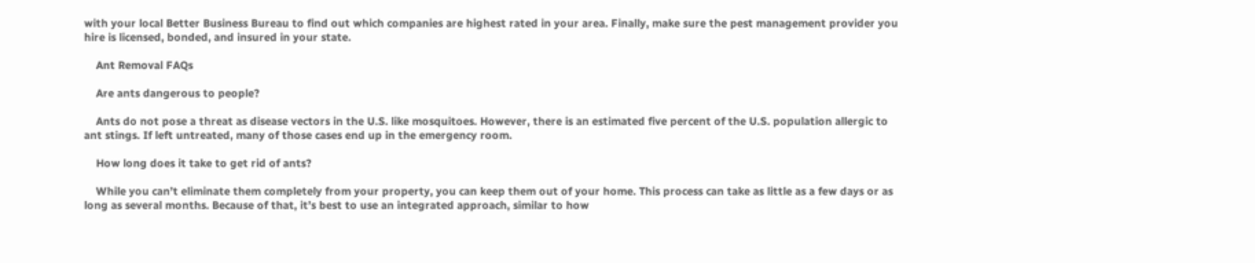with your local Better Business Bureau to find out which companies are highest rated in your area. Finally, make sure the pest management provider you hire is licensed, bonded, and insured in your state.

    Ant Removal FAQs

    Are ants dangerous to people?

    Ants do not pose a threat as disease vectors in the U.S. like mosquitoes. However, there is an estimated five percent of the U.S. population allergic to ant stings. If left untreated, many of those cases end up in the emergency room.

    How long does it take to get rid of ants?

    While you can’t eliminate them completely from your property, you can keep them out of your home. This process can take as little as a few days or as long as several months. Because of that, it’s best to use an integrated approach, similar to how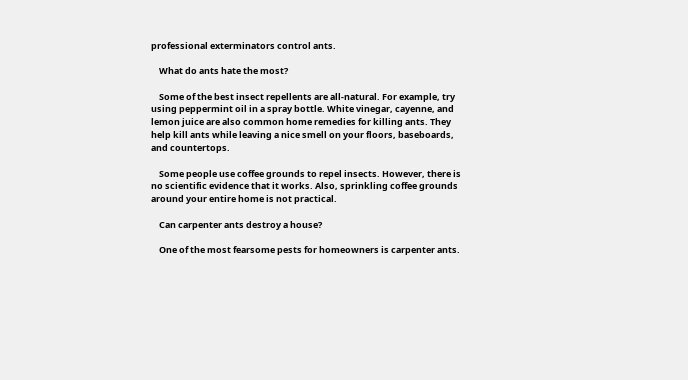professional exterminators control ants.

    What do ants hate the most?

    Some of the best insect repellents are all-natural. For example, try using peppermint oil in a spray bottle. White vinegar, cayenne, and lemon juice are also common home remedies for killing ants. They help kill ants while leaving a nice smell on your floors, baseboards, and countertops.

    Some people use coffee grounds to repel insects. However, there is no scientific evidence that it works. Also, sprinkling coffee grounds around your entire home is not practical.

    Can carpenter ants destroy a house?

    One of the most fearsome pests for homeowners is carpenter ants.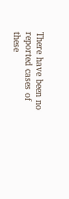There have been no reported cases of these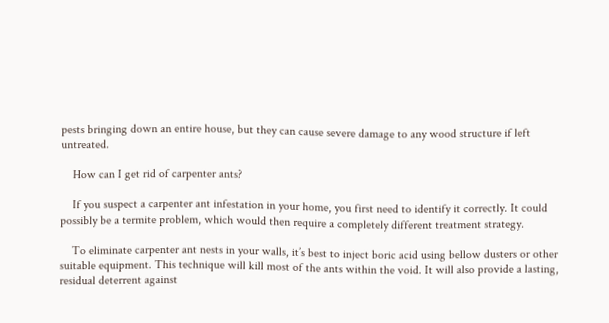pests bringing down an entire house, but they can cause severe damage to any wood structure if left untreated.

    How can I get rid of carpenter ants?

    If you suspect a carpenter ant infestation in your home, you first need to identify it correctly. It could possibly be a termite problem, which would then require a completely different treatment strategy.

    To eliminate carpenter ant nests in your walls, it’s best to inject boric acid using bellow dusters or other suitable equipment. This technique will kill most of the ants within the void. It will also provide a lasting, residual deterrent against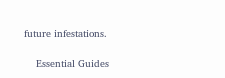future infestations.

    Essential Guides